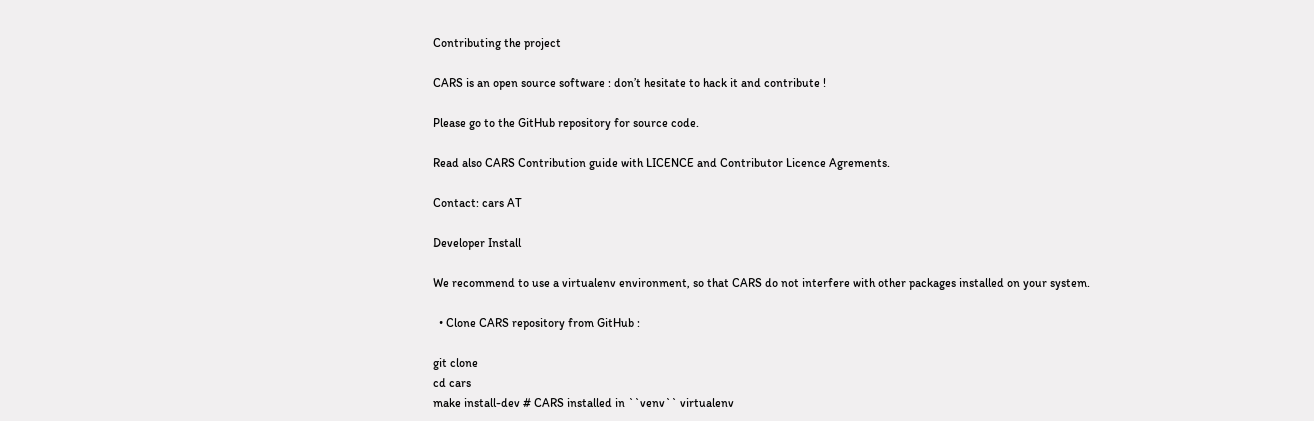Contributing the project

CARS is an open source software : don’t hesitate to hack it and contribute !

Please go to the GitHub repository for source code.

Read also CARS Contribution guide with LICENCE and Contributor Licence Agrements.

Contact: cars AT

Developer Install

We recommend to use a virtualenv environment, so that CARS do not interfere with other packages installed on your system.

  • Clone CARS repository from GitHub :

git clone
cd cars
make install-dev # CARS installed in ``venv`` virtualenv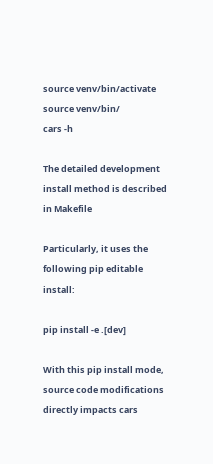source venv/bin/activate
source venv/bin/
cars -h

The detailed development install method is described in Makefile

Particularly, it uses the following pip editable install:

pip install -e .[dev]

With this pip install mode, source code modifications directly impacts cars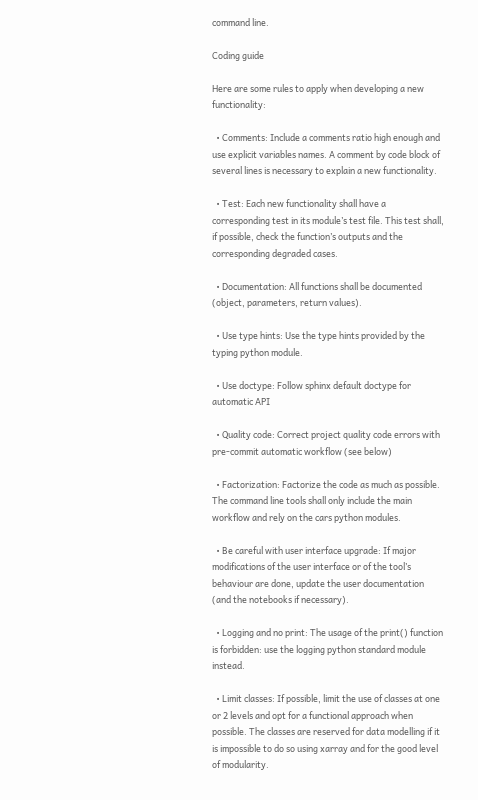command line.

Coding guide

Here are some rules to apply when developing a new functionality:

  • Comments: Include a comments ratio high enough and use explicit variables names. A comment by code block of several lines is necessary to explain a new functionality.

  • Test: Each new functionality shall have a corresponding test in its module’s test file. This test shall, if possible, check the function’s outputs and the corresponding degraded cases.

  • Documentation: All functions shall be documented (object, parameters, return values).

  • Use type hints: Use the type hints provided by the typing python module.

  • Use doctype: Follow sphinx default doctype for automatic API

  • Quality code: Correct project quality code errors with pre-commit automatic workflow (see below)

  • Factorization: Factorize the code as much as possible. The command line tools shall only include the main workflow and rely on the cars python modules.

  • Be careful with user interface upgrade: If major modifications of the user interface or of the tool’s behaviour are done, update the user documentation (and the notebooks if necessary).

  • Logging and no print: The usage of the print() function is forbidden: use the logging python standard module instead.

  • Limit classes: If possible, limit the use of classes at one or 2 levels and opt for a functional approach when possible. The classes are reserved for data modelling if it is impossible to do so using xarray and for the good level of modularity.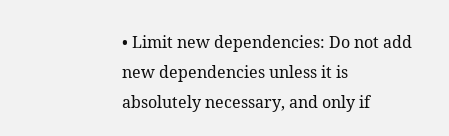• Limit new dependencies: Do not add new dependencies unless it is absolutely necessary, and only if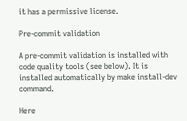it has a permissive license.

Pre-commit validation

A pre-commit validation is installed with code quality tools (see below). It is installed automatically by make install-dev command.

Here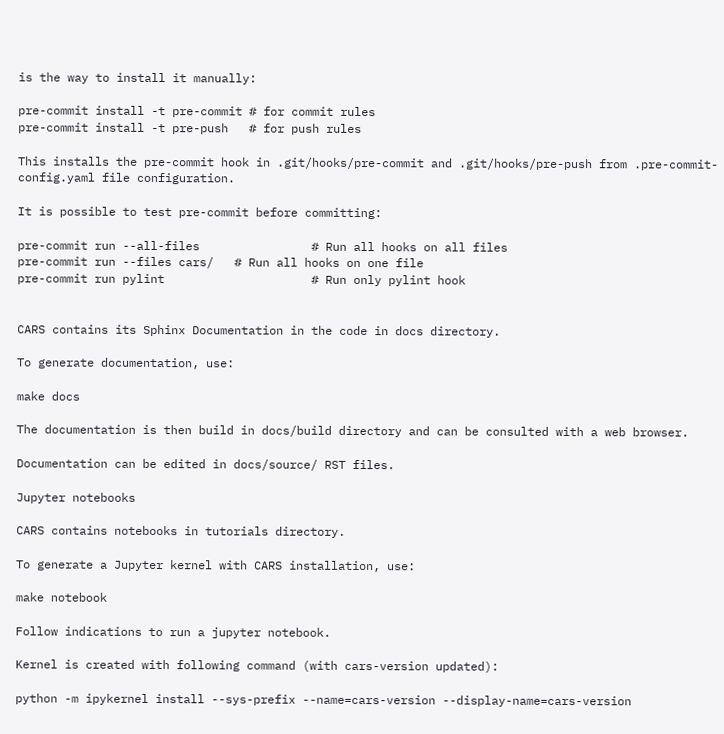is the way to install it manually:

pre-commit install -t pre-commit # for commit rules
pre-commit install -t pre-push   # for push rules

This installs the pre-commit hook in .git/hooks/pre-commit and .git/hooks/pre-push from .pre-commit-config.yaml file configuration.

It is possible to test pre-commit before committing:

pre-commit run --all-files                # Run all hooks on all files
pre-commit run --files cars/   # Run all hooks on one file
pre-commit run pylint                     # Run only pylint hook


CARS contains its Sphinx Documentation in the code in docs directory.

To generate documentation, use:

make docs

The documentation is then build in docs/build directory and can be consulted with a web browser.

Documentation can be edited in docs/source/ RST files.

Jupyter notebooks

CARS contains notebooks in tutorials directory.

To generate a Jupyter kernel with CARS installation, use:

make notebook

Follow indications to run a jupyter notebook.

Kernel is created with following command (with cars-version updated):

python -m ipykernel install --sys-prefix --name=cars-version --display-name=cars-version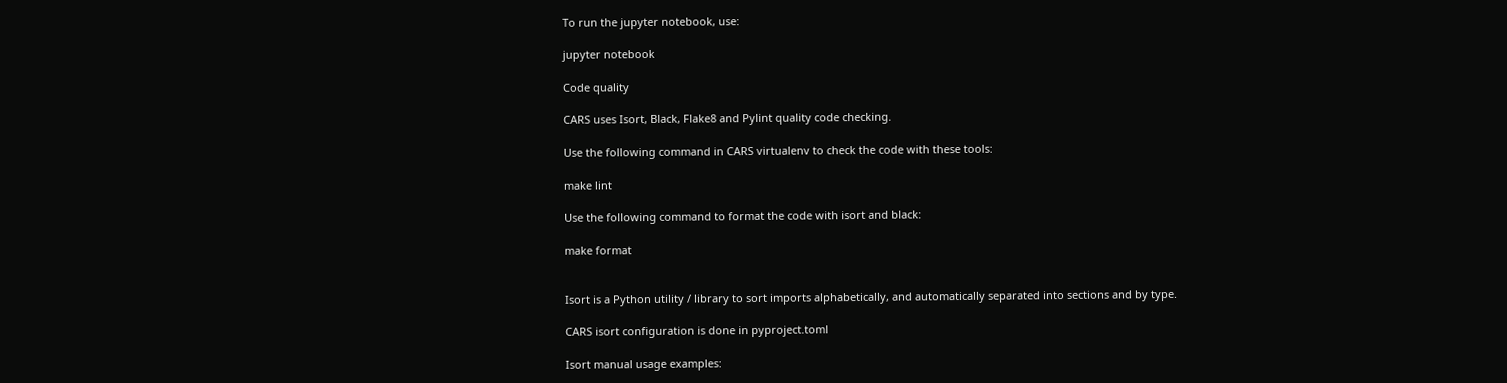To run the jupyter notebook, use:

jupyter notebook

Code quality

CARS uses Isort, Black, Flake8 and Pylint quality code checking.

Use the following command in CARS virtualenv to check the code with these tools:

make lint

Use the following command to format the code with isort and black:

make format


Isort is a Python utility / library to sort imports alphabetically, and automatically separated into sections and by type.

CARS isort configuration is done in pyproject.toml

Isort manual usage examples: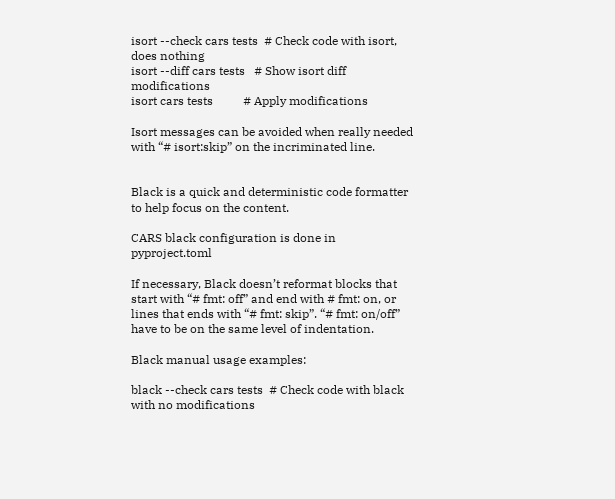isort --check cars tests  # Check code with isort, does nothing
isort --diff cars tests   # Show isort diff modifications
isort cars tests          # Apply modifications

Isort messages can be avoided when really needed with “# isort:skip” on the incriminated line.


Black is a quick and deterministic code formatter to help focus on the content.

CARS black configuration is done in pyproject.toml

If necessary, Black doesn’t reformat blocks that start with “# fmt: off” and end with # fmt: on, or lines that ends with “# fmt: skip”. “# fmt: on/off” have to be on the same level of indentation.

Black manual usage examples:

black --check cars tests  # Check code with black with no modifications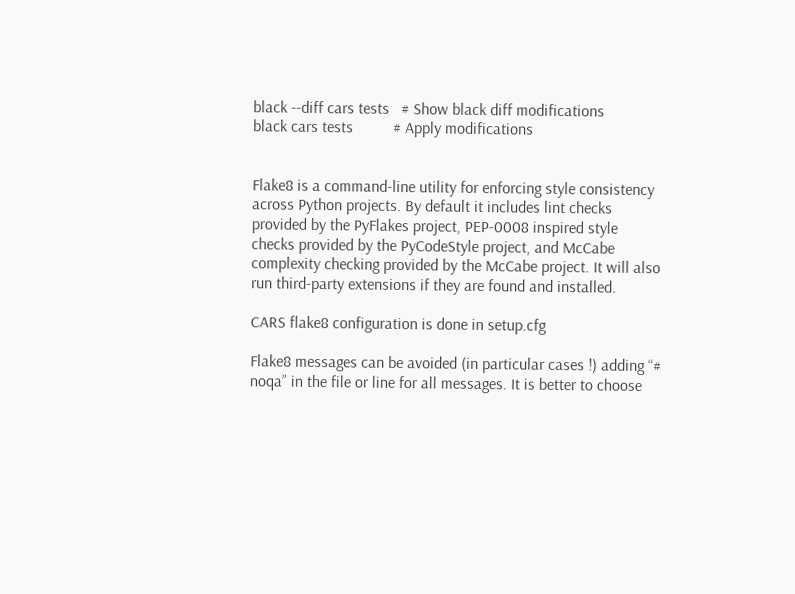black --diff cars tests   # Show black diff modifications
black cars tests          # Apply modifications


Flake8 is a command-line utility for enforcing style consistency across Python projects. By default it includes lint checks provided by the PyFlakes project, PEP-0008 inspired style checks provided by the PyCodeStyle project, and McCabe complexity checking provided by the McCabe project. It will also run third-party extensions if they are found and installed.

CARS flake8 configuration is done in setup.cfg

Flake8 messages can be avoided (in particular cases !) adding “# noqa” in the file or line for all messages. It is better to choose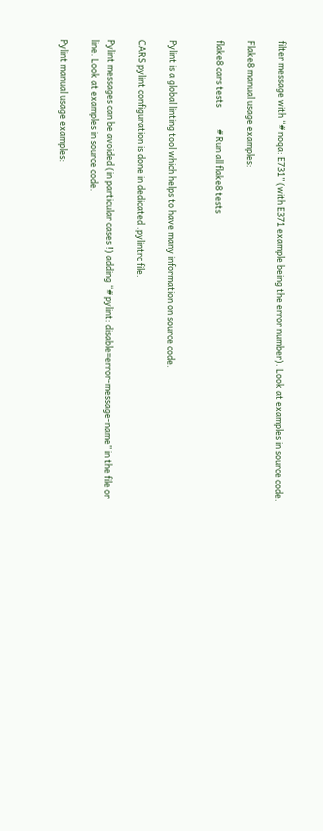filter message with “# noqa: E731” (with E371 example being the error number). Look at examples in source code.

Flake8 manual usage examples:

flake8 cars tests           # Run all flake8 tests


Pylint is a global linting tool which helps to have many information on source code.

CARS pylint configuration is done in dedicated .pylintrc file.

Pylint messages can be avoided (in particular cases !) adding “# pylint: disable=error-message-name” in the file or line. Look at examples in source code.

Pylint manual usage examples: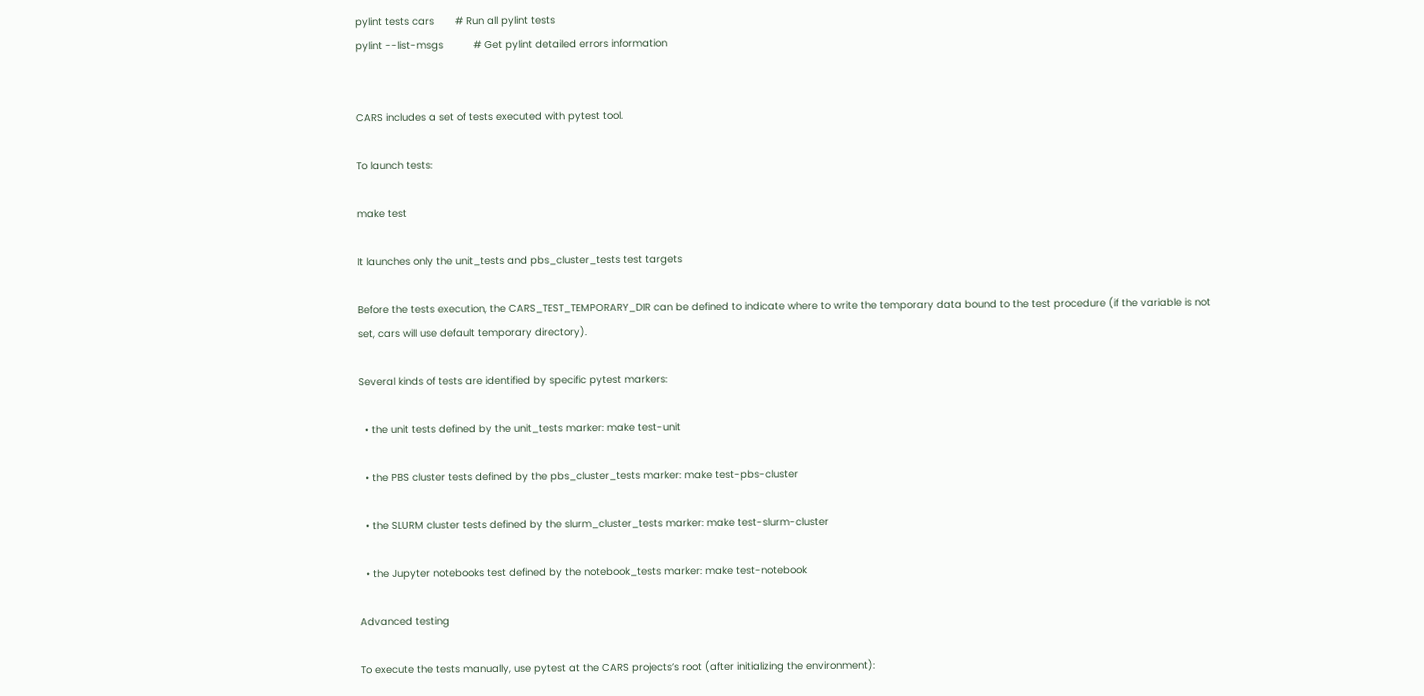pylint tests cars       # Run all pylint tests
pylint --list-msgs          # Get pylint detailed errors information


CARS includes a set of tests executed with pytest tool.

To launch tests:

make test

It launches only the unit_tests and pbs_cluster_tests test targets

Before the tests execution, the CARS_TEST_TEMPORARY_DIR can be defined to indicate where to write the temporary data bound to the test procedure (if the variable is not set, cars will use default temporary directory).

Several kinds of tests are identified by specific pytest markers:

  • the unit tests defined by the unit_tests marker: make test-unit

  • the PBS cluster tests defined by the pbs_cluster_tests marker: make test-pbs-cluster

  • the SLURM cluster tests defined by the slurm_cluster_tests marker: make test-slurm-cluster

  • the Jupyter notebooks test defined by the notebook_tests marker: make test-notebook

Advanced testing

To execute the tests manually, use pytest at the CARS projects’s root (after initializing the environment):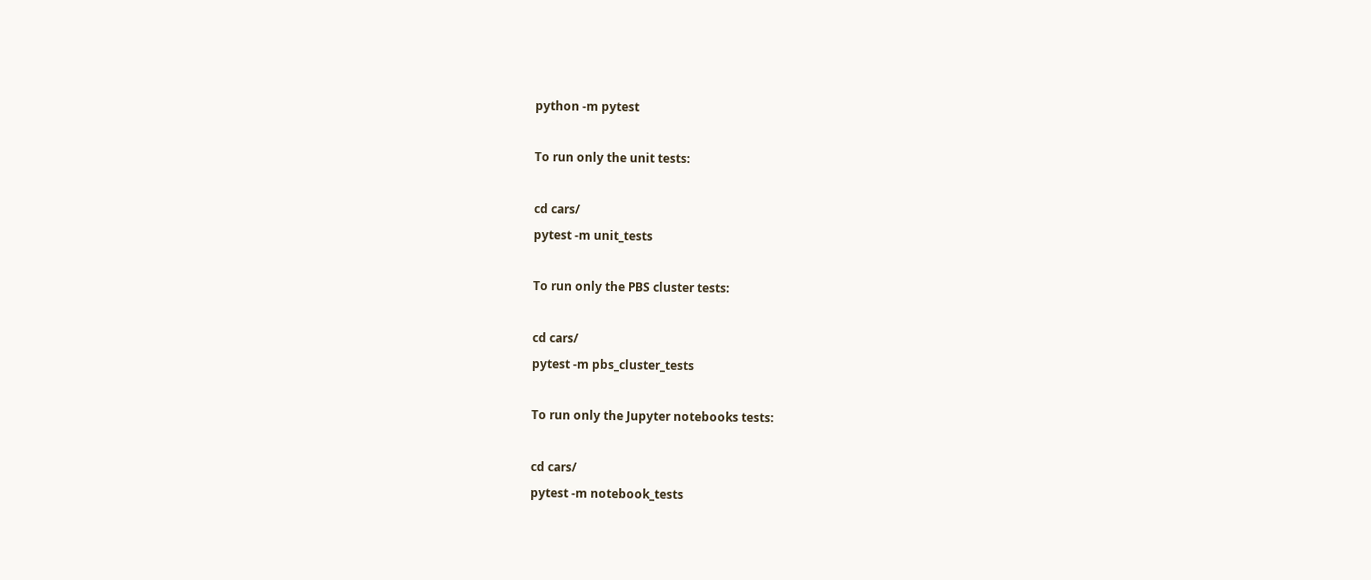python -m pytest

To run only the unit tests:

cd cars/
pytest -m unit_tests

To run only the PBS cluster tests:

cd cars/
pytest -m pbs_cluster_tests

To run only the Jupyter notebooks tests:

cd cars/
pytest -m notebook_tests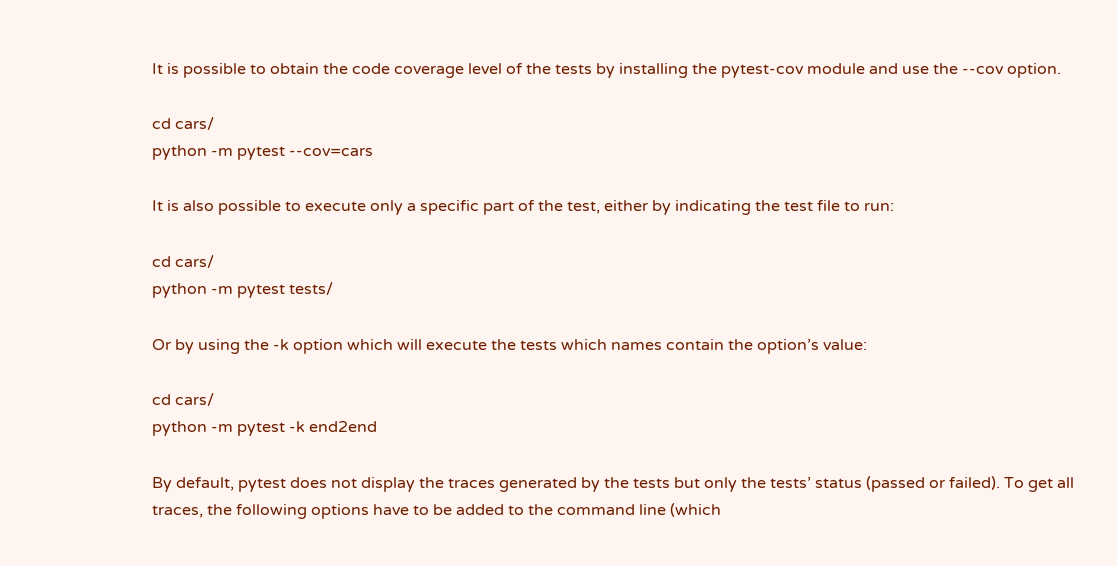It is possible to obtain the code coverage level of the tests by installing the pytest-cov module and use the --cov option.

cd cars/
python -m pytest --cov=cars

It is also possible to execute only a specific part of the test, either by indicating the test file to run:

cd cars/
python -m pytest tests/

Or by using the -k option which will execute the tests which names contain the option’s value:

cd cars/
python -m pytest -k end2end

By default, pytest does not display the traces generated by the tests but only the tests’ status (passed or failed). To get all traces, the following options have to be added to the command line (which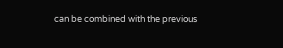can be combined with the previous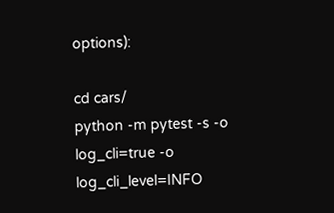options):

cd cars/
python -m pytest -s -o log_cli=true -o log_cli_level=INFO